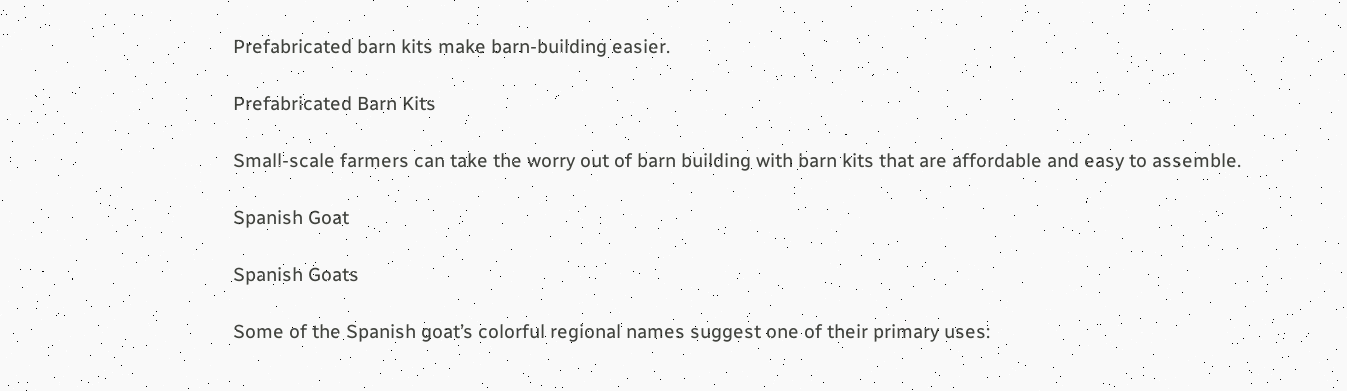Prefabricated barn kits make barn-building easier.

Prefabricated Barn Kits

Small-scale farmers can take the worry out of barn building with barn kits that are affordable and easy to assemble.

Spanish Goat

Spanish Goats

Some of the Spanish goat’s colorful regional names suggest one of their primary uses: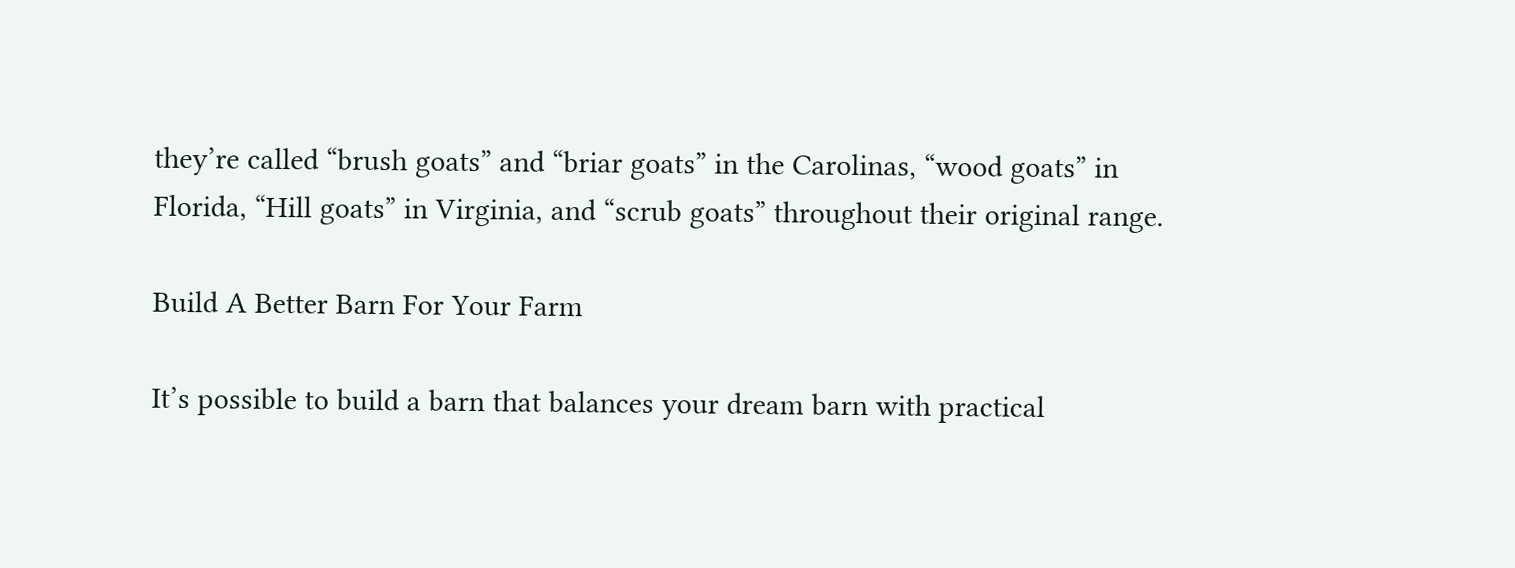they’re called “brush goats” and “briar goats” in the Carolinas, “wood goats” in Florida, “Hill goats” in Virginia, and “scrub goats” throughout their original range.

Build A Better Barn For Your Farm

It’s possible to build a barn that balances your dream barn with practical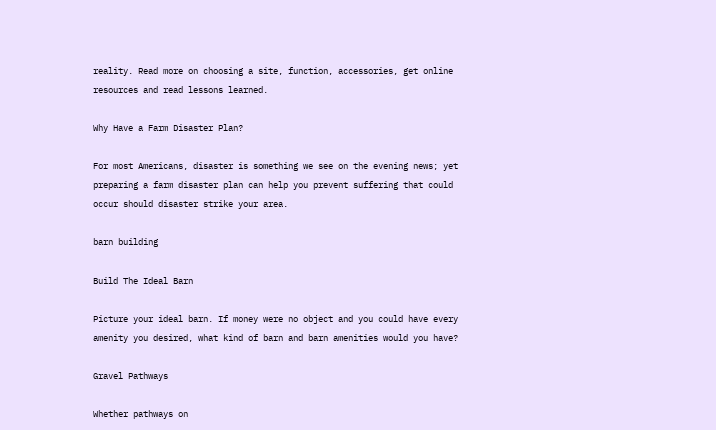reality. Read more on choosing a site, function, accessories, get online resources and read lessons learned.

Why Have a Farm Disaster Plan?

For most Americans, disaster is something we see on the evening news; yet preparing a farm disaster plan can help you prevent suffering that could occur should disaster strike your area.

barn building

Build The Ideal Barn

Picture your ideal barn. If money were no object and you could have every amenity you desired, what kind of barn and barn amenities would you have?

Gravel Pathways

Whether pathways on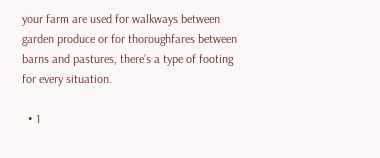your farm are used for walkways between garden produce or for thoroughfares between barns and pastures, there’s a type of footing for every situation.

  • 1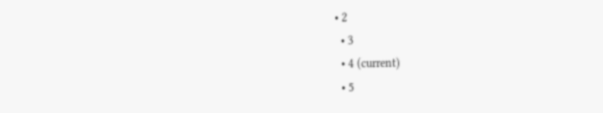• 2
  • 3
  • 4 (current)
  • 5